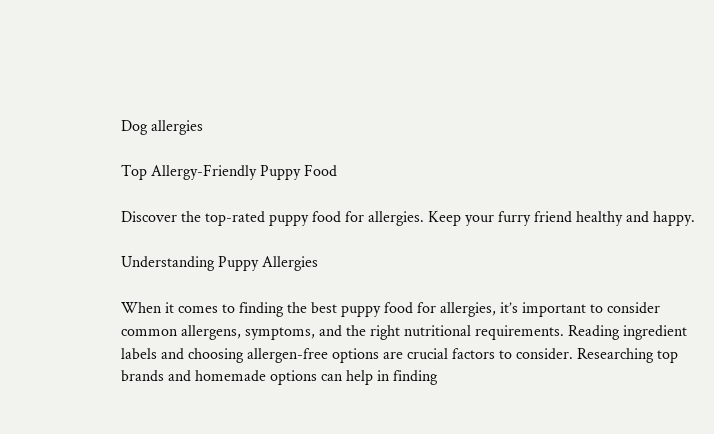Dog allergies

Top Allergy-Friendly Puppy Food

Discover the top-rated puppy food for allergies. Keep your furry friend healthy and happy.

Understanding Puppy Allergies

When it comes to finding the best puppy food for allergies, it’s important to consider common allergens, symptoms, and the right nutritional requirements. Reading ingredient labels and choosing allergen-free options are crucial factors to consider. Researching top brands and homemade options can help in finding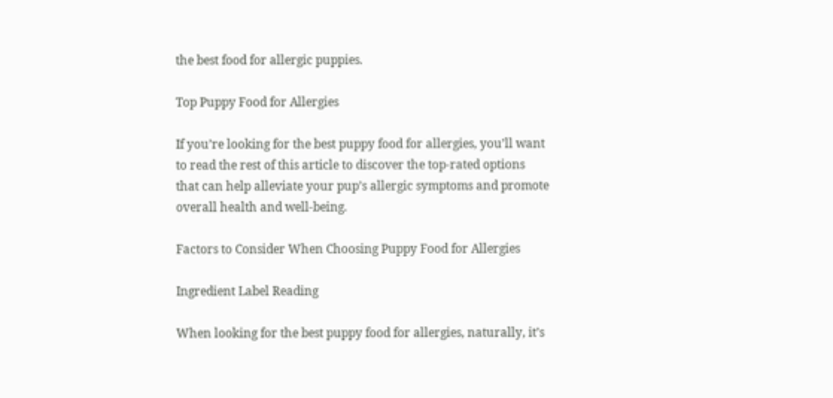the best food for allergic puppies.

Top Puppy Food for Allergies

If you’re looking for the best puppy food for allergies, you’ll want to read the rest of this article to discover the top-rated options that can help alleviate your pup’s allergic symptoms and promote overall health and well-being.

Factors to Consider When Choosing Puppy Food for Allergies

Ingredient Label Reading

When looking for the best puppy food for allergies, naturally, it’s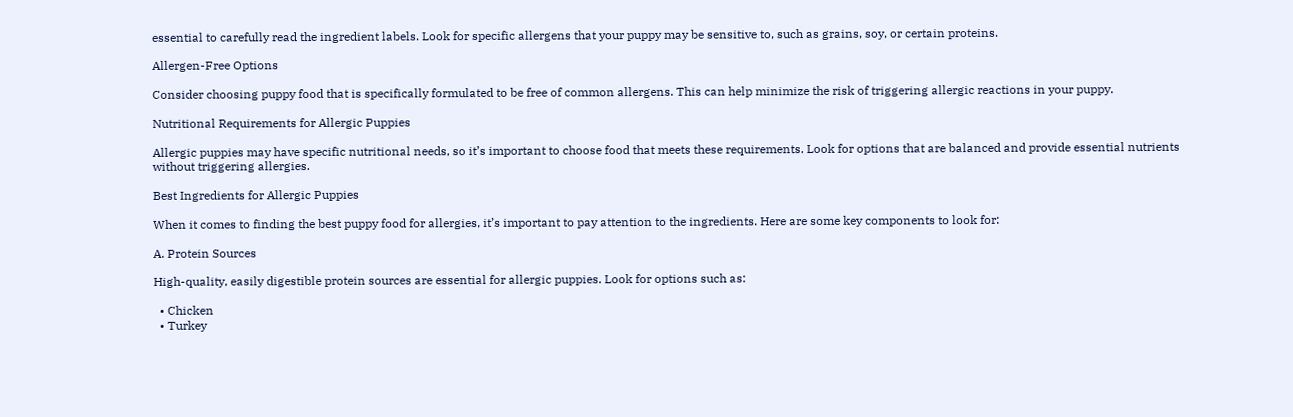essential to carefully read the ingredient labels. Look for specific allergens that your puppy may be sensitive to, such as grains, soy, or certain proteins.

Allergen-Free Options

Consider choosing puppy food that is specifically formulated to be free of common allergens. This can help minimize the risk of triggering allergic reactions in your puppy.

Nutritional Requirements for Allergic Puppies

Allergic puppies may have specific nutritional needs, so it’s important to choose food that meets these requirements. Look for options that are balanced and provide essential nutrients without triggering allergies.

Best Ingredients for Allergic Puppies

When it comes to finding the best puppy food for allergies, it’s important to pay attention to the ingredients. Here are some key components to look for:

A. Protein Sources

High-quality, easily digestible protein sources are essential for allergic puppies. Look for options such as:

  • Chicken
  • Turkey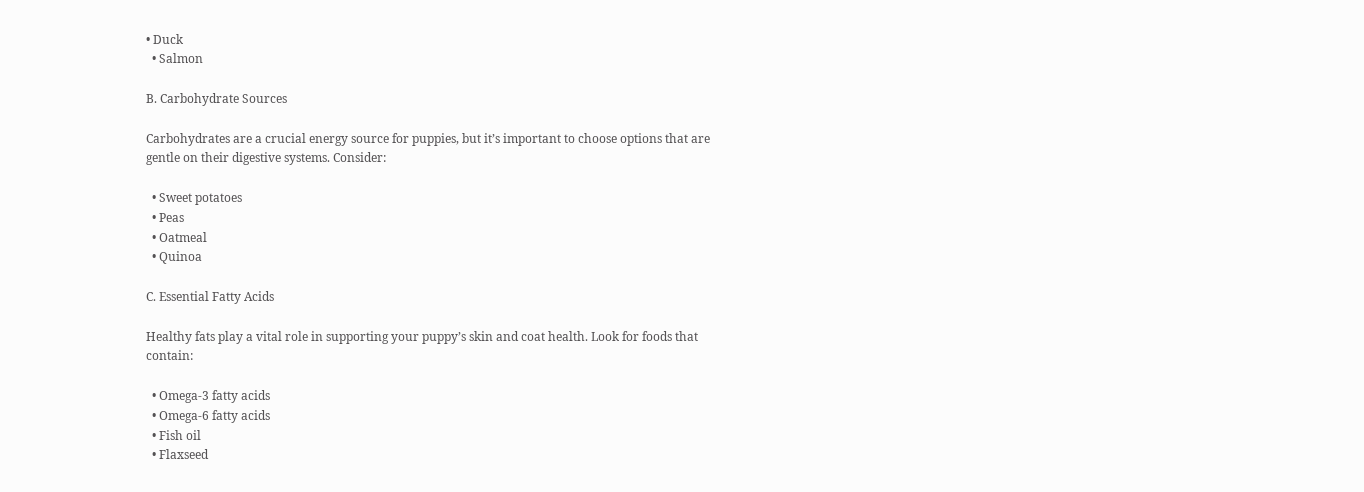• Duck
  • Salmon

B. Carbohydrate Sources

Carbohydrates are a crucial energy source for puppies, but it’s important to choose options that are gentle on their digestive systems. Consider:

  • Sweet potatoes
  • Peas
  • Oatmeal
  • Quinoa

C. Essential Fatty Acids

Healthy fats play a vital role in supporting your puppy’s skin and coat health. Look for foods that contain:

  • Omega-3 fatty acids
  • Omega-6 fatty acids
  • Fish oil
  • Flaxseed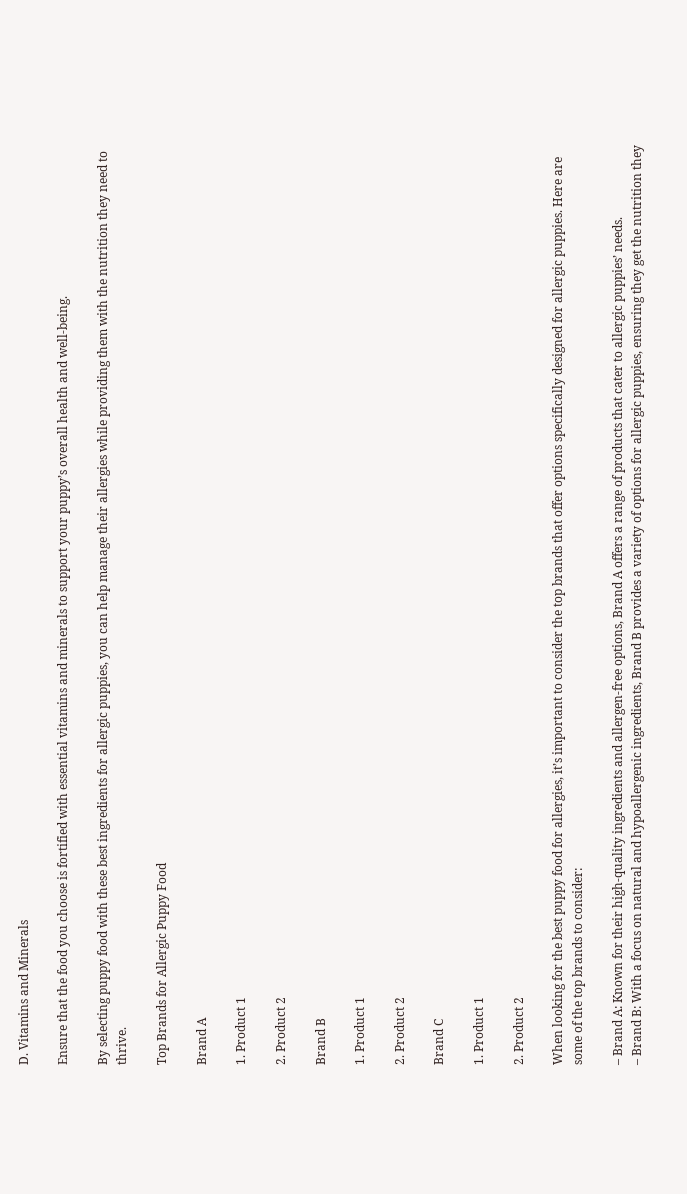D. Vitamins and Minerals

Ensure that the food you choose is fortified with essential vitamins and minerals to support your puppy’s overall health and well-being.

By selecting puppy food with these best ingredients for allergic puppies, you can help manage their allergies while providing them with the nutrition they need to thrive.

Top Brands for Allergic Puppy Food

Brand A

1. Product 1

2. Product 2

Brand B

1. Product 1

2. Product 2

Brand C

1. Product 1

2. Product 2

When looking for the best puppy food for allergies, it’s important to consider the top brands that offer options specifically designed for allergic puppies. Here are some of the top brands to consider:

– Brand A: Known for their high-quality ingredients and allergen-free options, Brand A offers a range of products that cater to allergic puppies’ needs.
– Brand B: With a focus on natural and hypoallergenic ingredients, Brand B provides a variety of options for allergic puppies, ensuring they get the nutrition they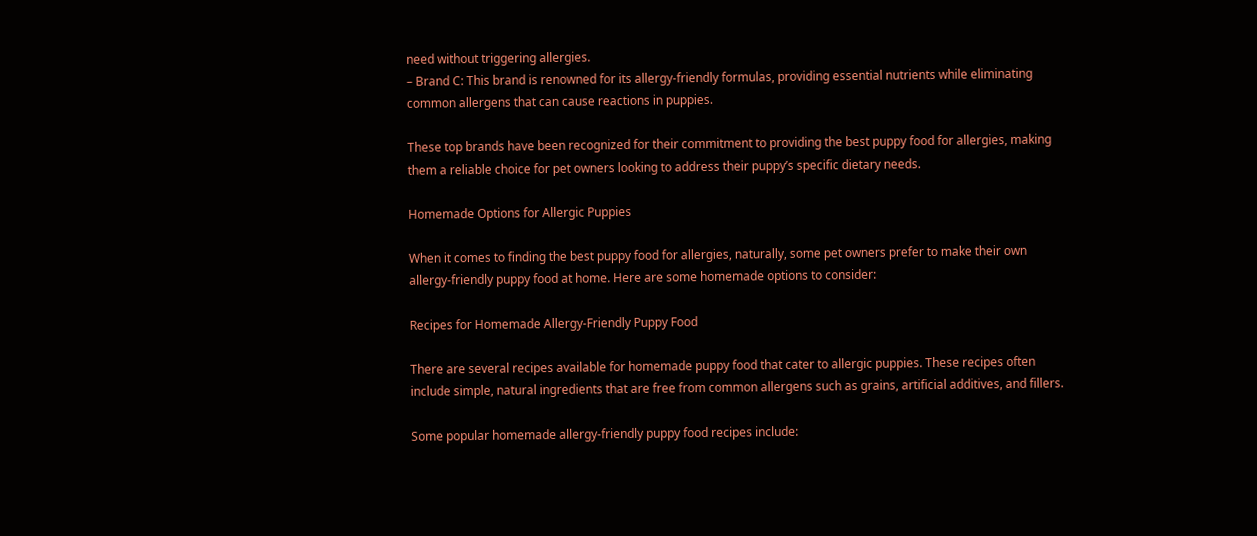need without triggering allergies.
– Brand C: This brand is renowned for its allergy-friendly formulas, providing essential nutrients while eliminating common allergens that can cause reactions in puppies.

These top brands have been recognized for their commitment to providing the best puppy food for allergies, making them a reliable choice for pet owners looking to address their puppy’s specific dietary needs.

Homemade Options for Allergic Puppies

When it comes to finding the best puppy food for allergies, naturally, some pet owners prefer to make their own allergy-friendly puppy food at home. Here are some homemade options to consider:

Recipes for Homemade Allergy-Friendly Puppy Food

There are several recipes available for homemade puppy food that cater to allergic puppies. These recipes often include simple, natural ingredients that are free from common allergens such as grains, artificial additives, and fillers.

Some popular homemade allergy-friendly puppy food recipes include: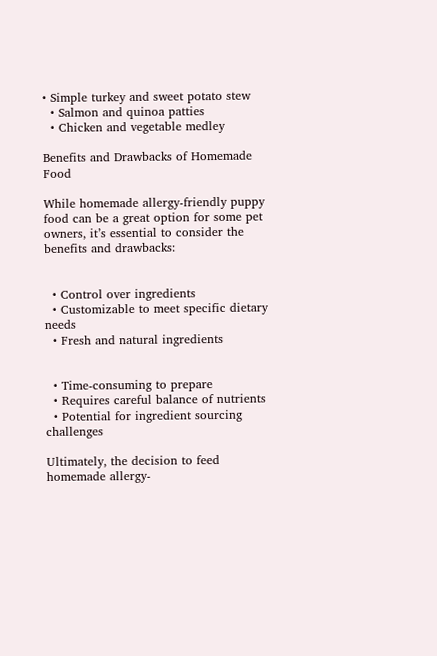• Simple turkey and sweet potato stew
  • Salmon and quinoa patties
  • Chicken and vegetable medley

Benefits and Drawbacks of Homemade Food

While homemade allergy-friendly puppy food can be a great option for some pet owners, it’s essential to consider the benefits and drawbacks:


  • Control over ingredients
  • Customizable to meet specific dietary needs
  • Fresh and natural ingredients


  • Time-consuming to prepare
  • Requires careful balance of nutrients
  • Potential for ingredient sourcing challenges

Ultimately, the decision to feed homemade allergy-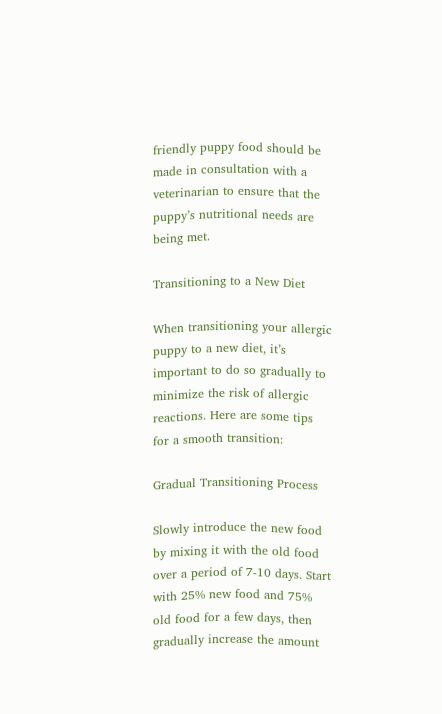friendly puppy food should be made in consultation with a veterinarian to ensure that the puppy’s nutritional needs are being met.

Transitioning to a New Diet

When transitioning your allergic puppy to a new diet, it’s important to do so gradually to minimize the risk of allergic reactions. Here are some tips for a smooth transition:

Gradual Transitioning Process

Slowly introduce the new food by mixing it with the old food over a period of 7-10 days. Start with 25% new food and 75% old food for a few days, then gradually increase the amount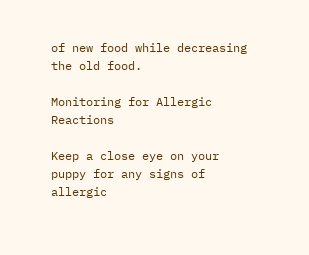of new food while decreasing the old food.

Monitoring for Allergic Reactions

Keep a close eye on your puppy for any signs of allergic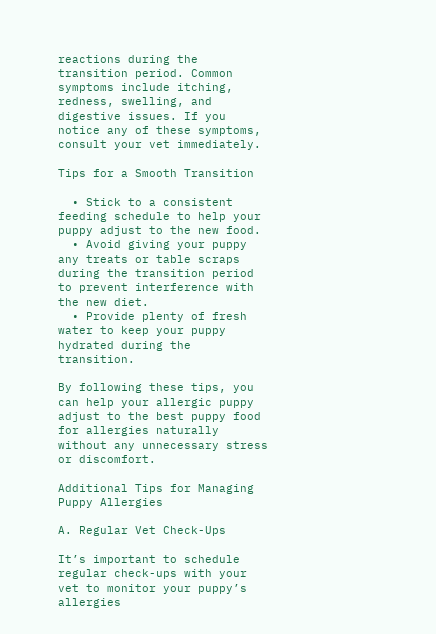reactions during the transition period. Common symptoms include itching, redness, swelling, and digestive issues. If you notice any of these symptoms, consult your vet immediately.

Tips for a Smooth Transition

  • Stick to a consistent feeding schedule to help your puppy adjust to the new food.
  • Avoid giving your puppy any treats or table scraps during the transition period to prevent interference with the new diet.
  • Provide plenty of fresh water to keep your puppy hydrated during the transition.

By following these tips, you can help your allergic puppy adjust to the best puppy food for allergies naturally without any unnecessary stress or discomfort.

Additional Tips for Managing Puppy Allergies

A. Regular Vet Check-Ups

It’s important to schedule regular check-ups with your vet to monitor your puppy’s allergies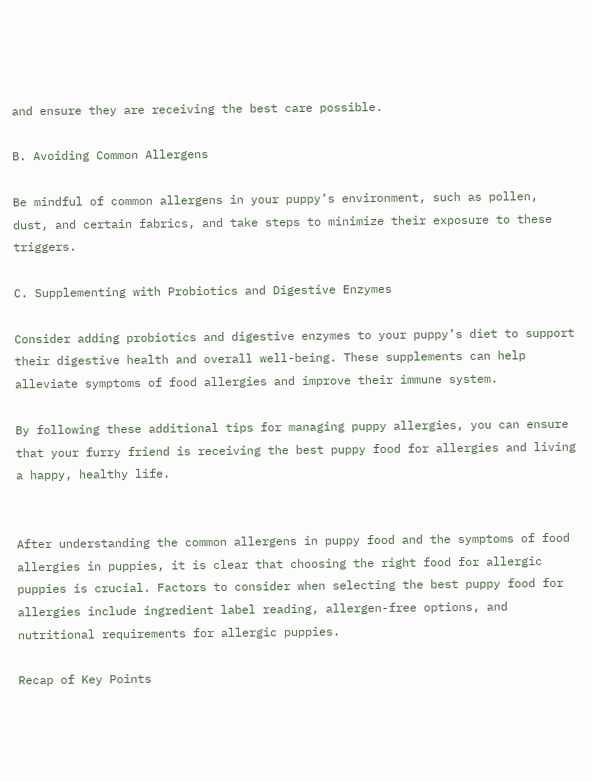and ensure they are receiving the best care possible.

B. Avoiding Common Allergens

Be mindful of common allergens in your puppy’s environment, such as pollen, dust, and certain fabrics, and take steps to minimize their exposure to these triggers.

C. Supplementing with Probiotics and Digestive Enzymes

Consider adding probiotics and digestive enzymes to your puppy’s diet to support their digestive health and overall well-being. These supplements can help alleviate symptoms of food allergies and improve their immune system.

By following these additional tips for managing puppy allergies, you can ensure that your furry friend is receiving the best puppy food for allergies and living a happy, healthy life.


After understanding the common allergens in puppy food and the symptoms of food allergies in puppies, it is clear that choosing the right food for allergic puppies is crucial. Factors to consider when selecting the best puppy food for allergies include ingredient label reading, allergen-free options, and nutritional requirements for allergic puppies.

Recap of Key Points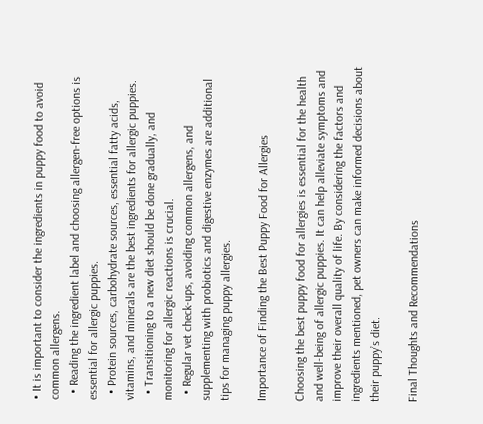• It is important to consider the ingredients in puppy food to avoid common allergens.
  • Reading the ingredient label and choosing allergen-free options is essential for allergic puppies.
  • Protein sources, carbohydrate sources, essential fatty acids, vitamins, and minerals are the best ingredients for allergic puppies.
  • Transitioning to a new diet should be done gradually, and monitoring for allergic reactions is crucial.
  • Regular vet check-ups, avoiding common allergens, and supplementing with probiotics and digestive enzymes are additional tips for managing puppy allergies.

Importance of Finding the Best Puppy Food for Allergies

Choosing the best puppy food for allergies is essential for the health and well-being of allergic puppies. It can help alleviate symptoms and improve their overall quality of life. By considering the factors and ingredients mentioned, pet owners can make informed decisions about their puppy’s diet.

Final Thoughts and Recommendations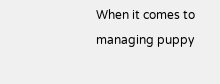When it comes to managing puppy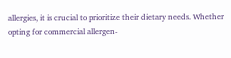allergies, it is crucial to prioritize their dietary needs. Whether opting for commercial allergen-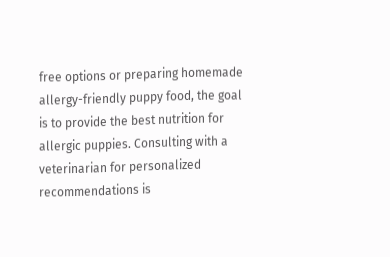free options or preparing homemade allergy-friendly puppy food, the goal is to provide the best nutrition for allergic puppies. Consulting with a veterinarian for personalized recommendations is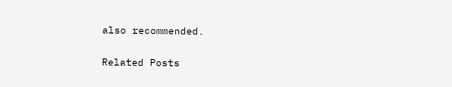also recommended.

Related Posts